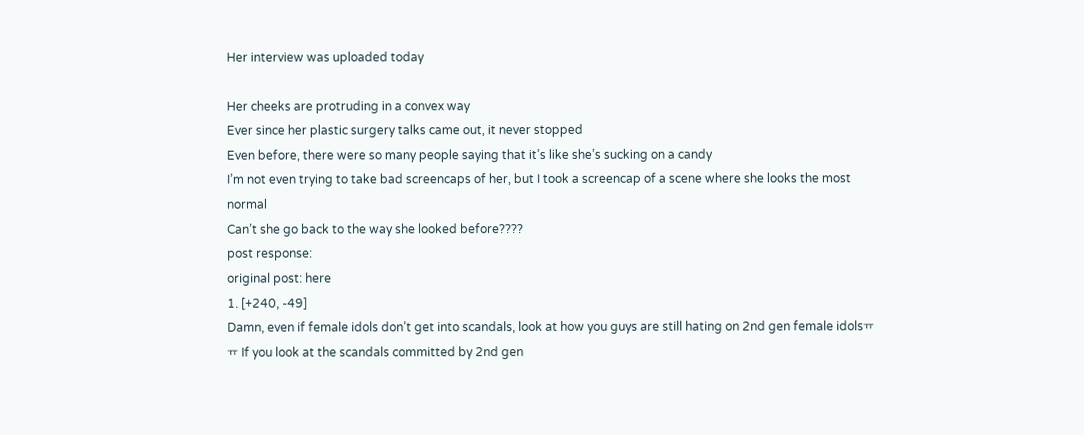Her interview was uploaded today

Her cheeks are protruding in a convex way
Ever since her plastic surgery talks came out, it never stopped
Even before, there were so many people saying that it’s like she’s sucking on a candy
I’m not even trying to take bad screencaps of her, but I took a screencap of a scene where she looks the most normal
Can’t she go back to the way she looked before????
post response:
original post: here
1. [+240, -49]
Damn, even if female idols don’t get into scandals, look at how you guys are still hating on 2nd gen female idolsㅠㅠ If you look at the scandals committed by 2nd gen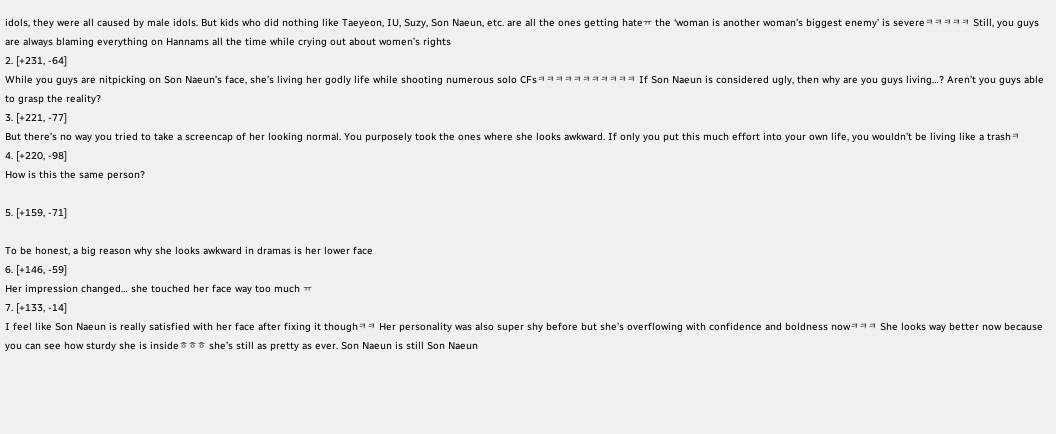idols, they were all caused by male idols. But kids who did nothing like Taeyeon, IU, Suzy, Son Naeun, etc. are all the ones getting hateㅠ the ‘woman is another woman’s biggest enemy’ is severeㅋㅋㅋㅋㅋ Still, you guys are always blaming everything on Hannams all the time while crying out about women’s rights
2. [+231, -64]
While you guys are nitpicking on Son Naeun’s face, she’s living her godly life while shooting numerous solo CFsㅋㅋㅋㅋㅋㅋㅋㅋㅋㅋㅋ If Son Naeun is considered ugly, then why are you guys living…? Aren’t you guys able to grasp the reality?
3. [+221, -77]
But there’s no way you tried to take a screencap of her looking normal. You purposely took the ones where she looks awkward. If only you put this much effort into your own life, you wouldn’t be living like a trashㅋ
4. [+220, -98]
How is this the same person?

5. [+159, -71]

To be honest, a big reason why she looks awkward in dramas is her lower face
6. [+146, -59]
Her impression changed… she touched her face way too much ㅠ
7. [+133, -14]
I feel like Son Naeun is really satisfied with her face after fixing it thoughㅋㅋ Her personality was also super shy before but she’s overflowing with confidence and boldness nowㅋㅋㅋ She looks way better now because you can see how sturdy she is insideㅎㅎㅎ she’s still as pretty as ever. Son Naeun is still Son Naeun